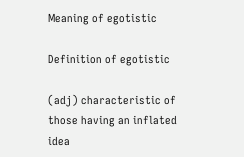Meaning of egotistic

Definition of egotistic

(adj) characteristic of those having an inflated idea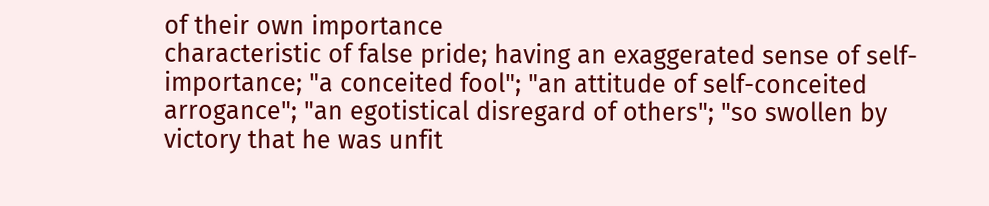of their own importance
characteristic of false pride; having an exaggerated sense of self-importance; "a conceited fool"; "an attitude of self-conceited arrogance"; "an egotistical disregard of others"; "so swollen by victory that he was unfit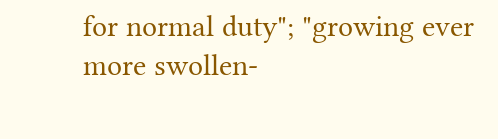for normal duty"; "growing ever more swollen-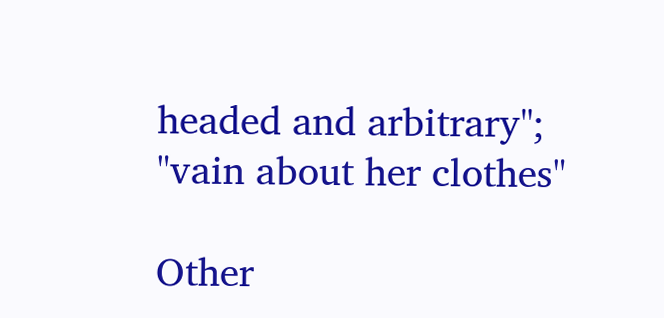headed and arbitrary"; "vain about her clothes"

Other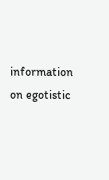information on egotistic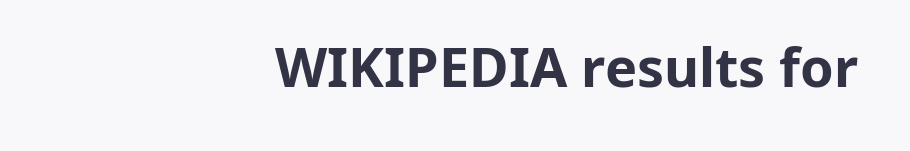WIKIPEDIA results for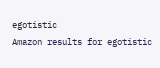egotistic
Amazon results for egotistic